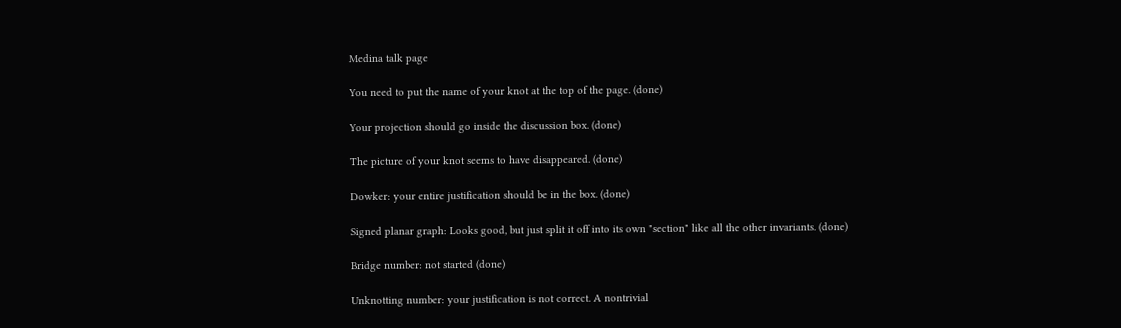Medina talk page

You need to put the name of your knot at the top of the page. (done)

Your projection should go inside the discussion box. (done)

The picture of your knot seems to have disappeared. (done)

Dowker: your entire justification should be in the box. (done)

Signed planar graph: Looks good, but just split it off into its own "section" like all the other invariants. (done)

Bridge number: not started (done)

Unknotting number: your justification is not correct. A nontrivial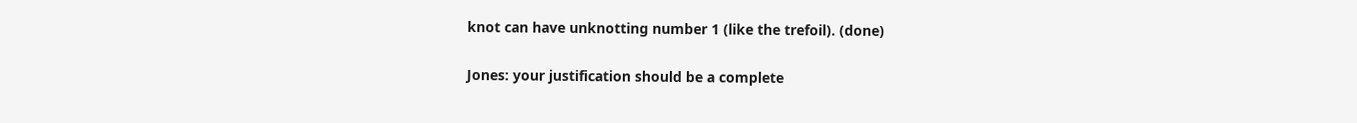knot can have unknotting number 1 (like the trefoil). (done)

Jones: your justification should be a complete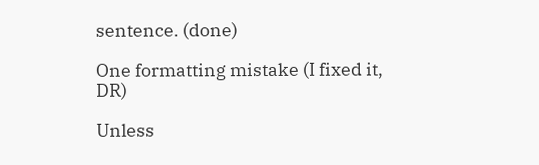sentence. (done)

One formatting mistake (I fixed it, DR)

Unless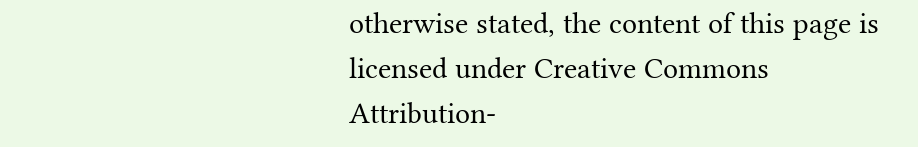otherwise stated, the content of this page is licensed under Creative Commons Attribution-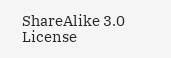ShareAlike 3.0 License